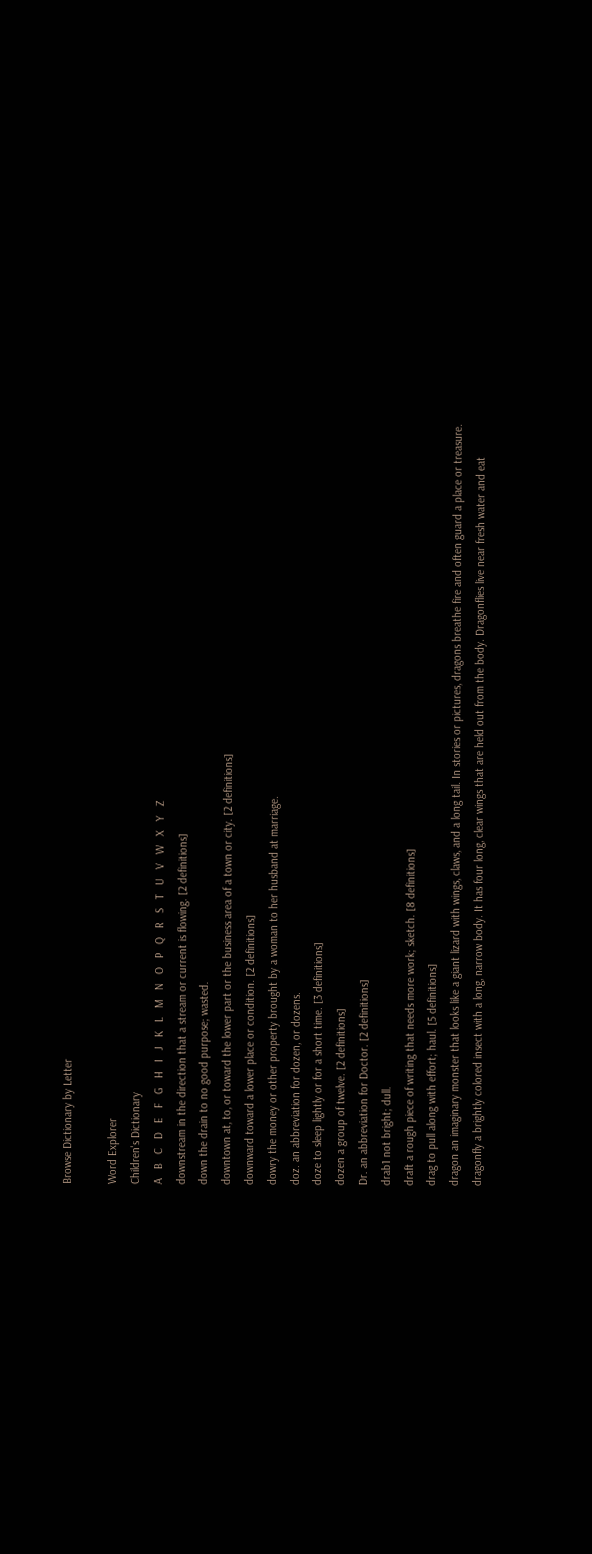Browse Dictionary by Letter

Word Explorer
Children's Dictionary
A   B   C   D   E   F   G   H   I   J   K   L   M   N   O   P   Q   R   S   T   U   V   W   X   Y   Z
downstream in the direction that a stream or current is flowing. [2 definitions]
down the drain to no good purpose; wasted.
downtown at, to, or toward the lower part or the business area of a town or city. [2 definitions]
downward toward a lower place or condition. [2 definitions]
dowry the money or other property brought by a woman to her husband at marriage.
doz. an abbreviation for dozen, or dozens.
doze to sleep lightly or for a short time. [3 definitions]
dozen a group of twelve. [2 definitions]
Dr. an abbreviation for Doctor. [2 definitions]
drab1 not bright; dull.
draft a rough piece of writing that needs more work; sketch. [8 definitions]
drag to pull along with effort; haul. [5 definitions]
dragon an imaginary monster that looks like a giant lizard with wings, claws, and a long tail. In stories or pictures, dragons breathe fire and often guard a place or treasure.
dragonfly a brightly colored insect with a long, narrow body. It has four long, clear wings that are held out from the body. Dragonflies live near fresh water and eat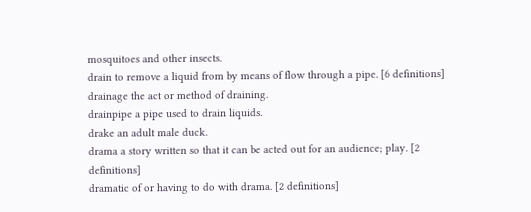mosquitoes and other insects.
drain to remove a liquid from by means of flow through a pipe. [6 definitions]
drainage the act or method of draining.
drainpipe a pipe used to drain liquids.
drake an adult male duck.
drama a story written so that it can be acted out for an audience; play. [2 definitions]
dramatic of or having to do with drama. [2 definitions]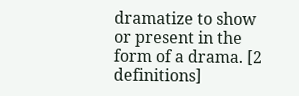dramatize to show or present in the form of a drama. [2 definitions]